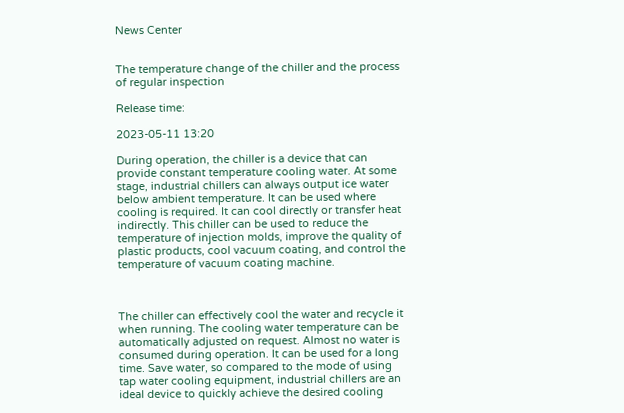News Center


The temperature change of the chiller and the process of regular inspection

Release time:

2023-05-11 13:20

During operation, the chiller is a device that can provide constant temperature cooling water. At some stage, industrial chillers can always output ice water below ambient temperature. It can be used where cooling is required. It can cool directly or transfer heat indirectly. This chiller can be used to reduce the temperature of injection molds, improve the quality of plastic products, cool vacuum coating, and control the temperature of vacuum coating machine.



The chiller can effectively cool the water and recycle it when running. The cooling water temperature can be automatically adjusted on request. Almost no water is consumed during operation. It can be used for a long time. Save water, so compared to the mode of using tap water cooling equipment, industrial chillers are an ideal device to quickly achieve the desired cooling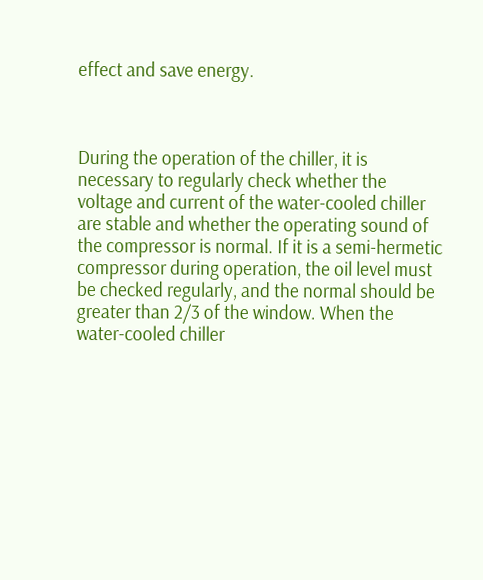effect and save energy.



During the operation of the chiller, it is necessary to regularly check whether the voltage and current of the water-cooled chiller are stable and whether the operating sound of the compressor is normal. If it is a semi-hermetic compressor during operation, the oil level must be checked regularly, and the normal should be greater than 2/3 of the window. When the water-cooled chiller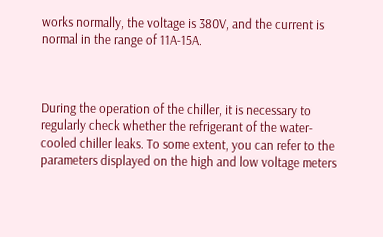works normally, the voltage is 380V, and the current is normal in the range of 11A-15A.



During the operation of the chiller, it is necessary to regularly check whether the refrigerant of the water-cooled chiller leaks. To some extent, you can refer to the parameters displayed on the high and low voltage meters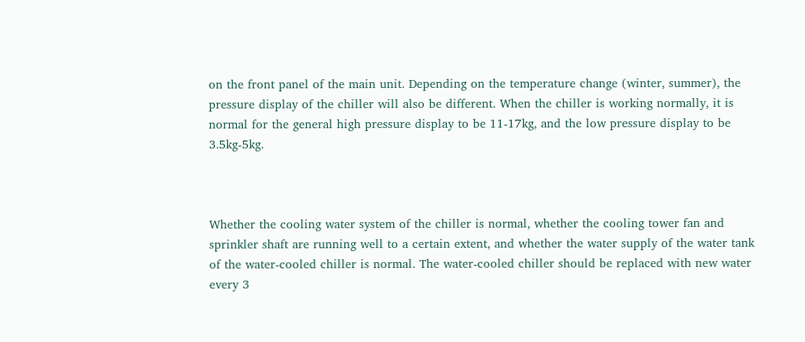on the front panel of the main unit. Depending on the temperature change (winter, summer), the pressure display of the chiller will also be different. When the chiller is working normally, it is normal for the general high pressure display to be 11-17kg, and the low pressure display to be 3.5kg-5kg.



Whether the cooling water system of the chiller is normal, whether the cooling tower fan and sprinkler shaft are running well to a certain extent, and whether the water supply of the water tank of the water-cooled chiller is normal. The water-cooled chiller should be replaced with new water every 3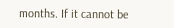months. If it cannot be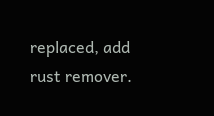replaced, add rust remover.